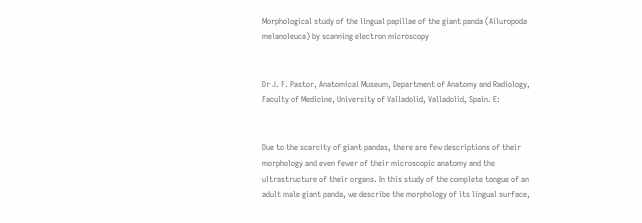Morphological study of the lingual papillae of the giant panda (Ailuropoda melanoleuca) by scanning electron microscopy


Dr J. F. Pastor, Anatomical Museum, Department of Anatomy and Radiology, Faculty of Medicine, University of Valladolid, Valladolid, Spain. E:


Due to the scarcity of giant pandas, there are few descriptions of their morphology and even fewer of their microscopic anatomy and the ultrastructure of their organs. In this study of the complete tongue of an adult male giant panda, we describe the morphology of its lingual surface,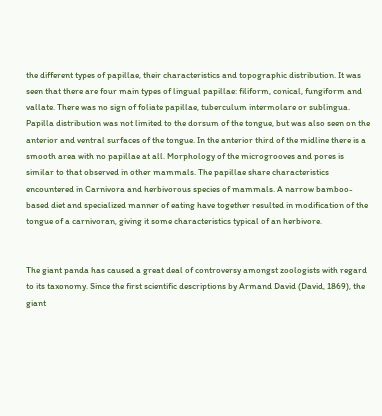the different types of papillae, their characteristics and topographic distribution. It was seen that there are four main types of lingual papillae: filiform, conical, fungiform and vallate. There was no sign of foliate papillae, tuberculum intermolare or sublingua. Papilla distribution was not limited to the dorsum of the tongue, but was also seen on the anterior and ventral surfaces of the tongue. In the anterior third of the midline there is a smooth area with no papillae at all. Morphology of the microgrooves and pores is similar to that observed in other mammals. The papillae share characteristics encountered in Carnivora and herbivorous species of mammals. A narrow bamboo-based diet and specialized manner of eating have together resulted in modification of the tongue of a carnivoran, giving it some characteristics typical of an herbivore.


The giant panda has caused a great deal of controversy amongst zoologists with regard to its taxonomy. Since the first scientific descriptions by Armand David (David, 1869), the giant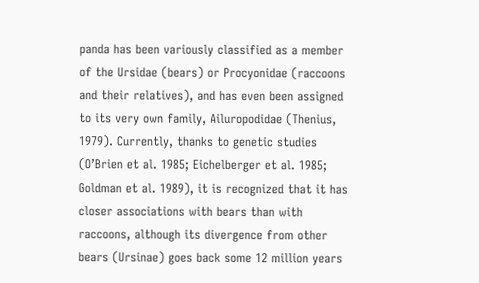panda has been variously classified as a member of the Ursidae (bears) or Procyonidae (raccoons and their relatives), and has even been assigned to its very own family, Ailuropodidae (Thenius, 1979). Currently, thanks to genetic studies (O’Brien et al. 1985; Eichelberger et al. 1985; Goldman et al. 1989), it is recognized that it has closer associations with bears than with raccoons, although its divergence from other bears (Ursinae) goes back some 12 million years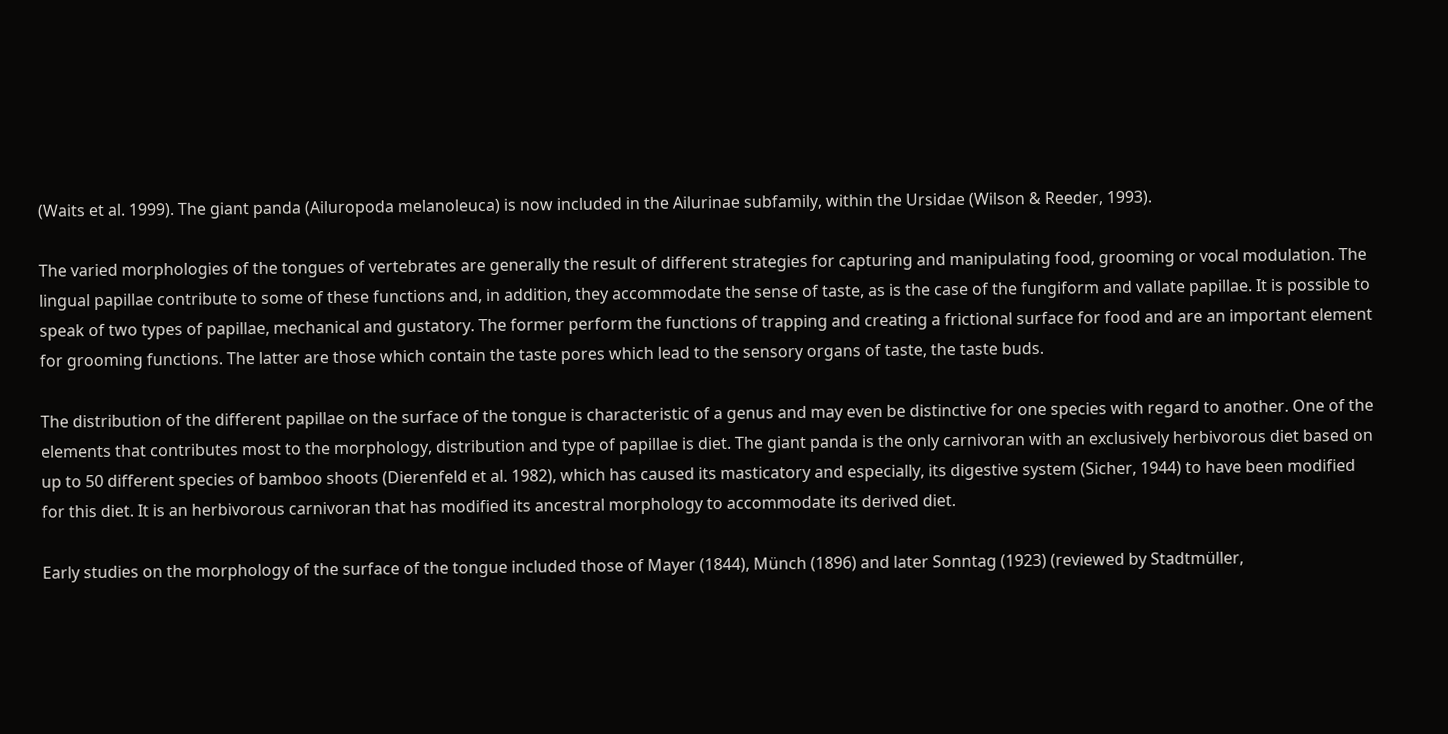(Waits et al. 1999). The giant panda (Ailuropoda melanoleuca) is now included in the Ailurinae subfamily, within the Ursidae (Wilson & Reeder, 1993).

The varied morphologies of the tongues of vertebrates are generally the result of different strategies for capturing and manipulating food, grooming or vocal modulation. The lingual papillae contribute to some of these functions and, in addition, they accommodate the sense of taste, as is the case of the fungiform and vallate papillae. It is possible to speak of two types of papillae, mechanical and gustatory. The former perform the functions of trapping and creating a frictional surface for food and are an important element for grooming functions. The latter are those which contain the taste pores which lead to the sensory organs of taste, the taste buds.

The distribution of the different papillae on the surface of the tongue is characteristic of a genus and may even be distinctive for one species with regard to another. One of the elements that contributes most to the morphology, distribution and type of papillae is diet. The giant panda is the only carnivoran with an exclusively herbivorous diet based on up to 50 different species of bamboo shoots (Dierenfeld et al. 1982), which has caused its masticatory and especially, its digestive system (Sicher, 1944) to have been modified for this diet. It is an herbivorous carnivoran that has modified its ancestral morphology to accommodate its derived diet.

Early studies on the morphology of the surface of the tongue included those of Mayer (1844), Münch (1896) and later Sonntag (1923) (reviewed by Stadtmüller,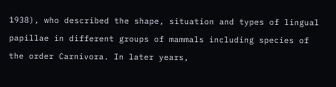1938), who described the shape, situation and types of lingual papillae in different groups of mammals including species of the order Carnivora. In later years,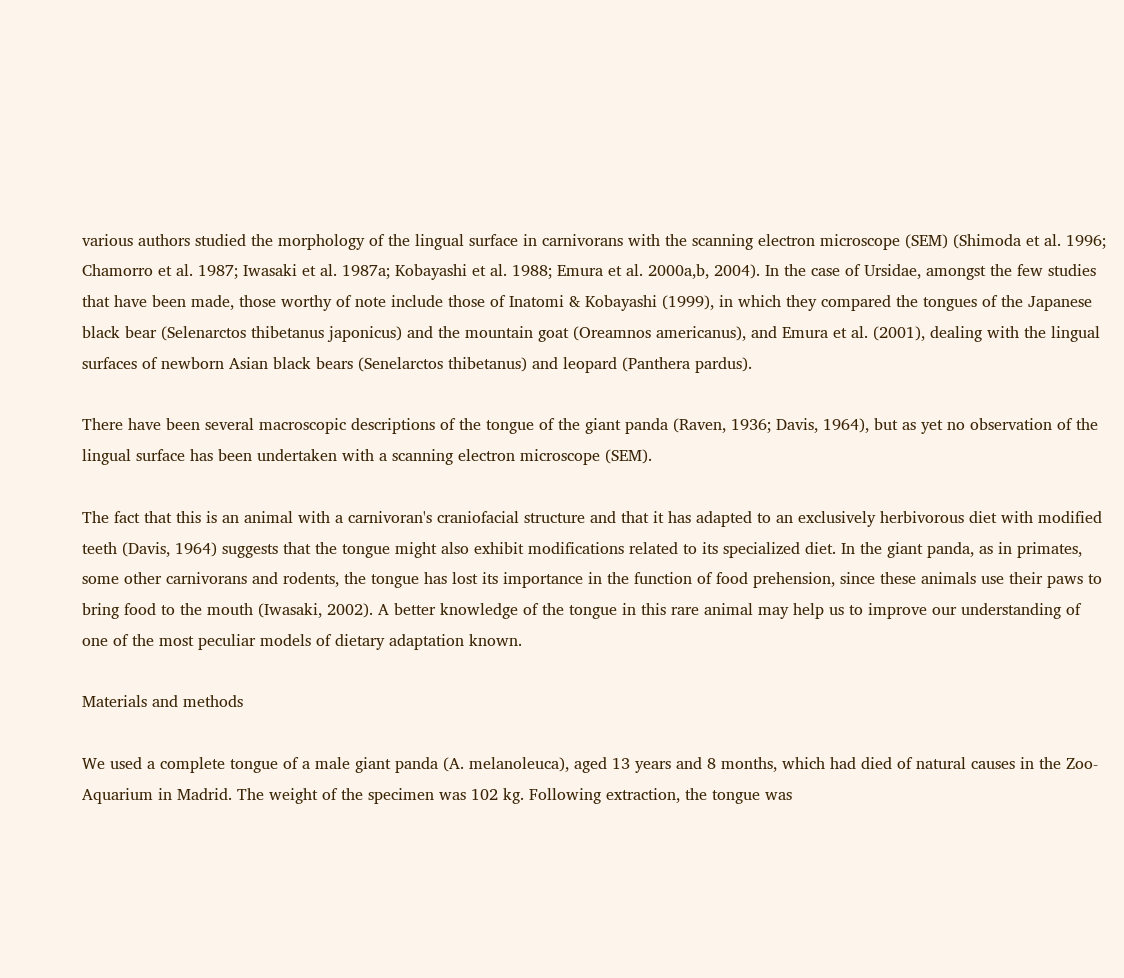various authors studied the morphology of the lingual surface in carnivorans with the scanning electron microscope (SEM) (Shimoda et al. 1996; Chamorro et al. 1987; Iwasaki et al. 1987a; Kobayashi et al. 1988; Emura et al. 2000a,b, 2004). In the case of Ursidae, amongst the few studies that have been made, those worthy of note include those of Inatomi & Kobayashi (1999), in which they compared the tongues of the Japanese black bear (Selenarctos thibetanus japonicus) and the mountain goat (Oreamnos americanus), and Emura et al. (2001), dealing with the lingual surfaces of newborn Asian black bears (Senelarctos thibetanus) and leopard (Panthera pardus).

There have been several macroscopic descriptions of the tongue of the giant panda (Raven, 1936; Davis, 1964), but as yet no observation of the lingual surface has been undertaken with a scanning electron microscope (SEM).

The fact that this is an animal with a carnivoran's craniofacial structure and that it has adapted to an exclusively herbivorous diet with modified teeth (Davis, 1964) suggests that the tongue might also exhibit modifications related to its specialized diet. In the giant panda, as in primates, some other carnivorans and rodents, the tongue has lost its importance in the function of food prehension, since these animals use their paws to bring food to the mouth (Iwasaki, 2002). A better knowledge of the tongue in this rare animal may help us to improve our understanding of one of the most peculiar models of dietary adaptation known.

Materials and methods

We used a complete tongue of a male giant panda (A. melanoleuca), aged 13 years and 8 months, which had died of natural causes in the Zoo-Aquarium in Madrid. The weight of the specimen was 102 kg. Following extraction, the tongue was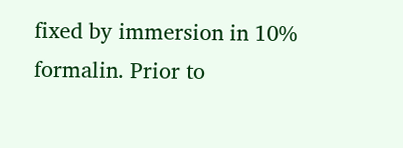fixed by immersion in 10% formalin. Prior to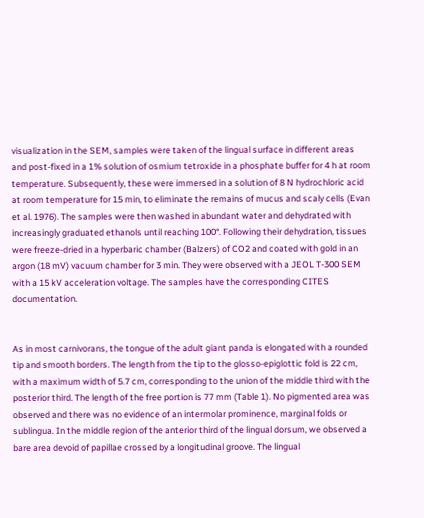visualization in the SEM, samples were taken of the lingual surface in different areas and post-fixed in a 1% solution of osmium tetroxide in a phosphate buffer for 4 h at room temperature. Subsequently, these were immersed in a solution of 8 N hydrochloric acid at room temperature for 15 min, to eliminate the remains of mucus and scaly cells (Evan et al. 1976). The samples were then washed in abundant water and dehydrated with increasingly graduated ethanols until reaching 100°. Following their dehydration, tissues were freeze-dried in a hyperbaric chamber (Balzers) of CO2 and coated with gold in an argon (18 mV) vacuum chamber for 3 min. They were observed with a JEOL T-300 SEM with a 15 kV acceleration voltage. The samples have the corresponding CITES documentation.


As in most carnivorans, the tongue of the adult giant panda is elongated with a rounded tip and smooth borders. The length from the tip to the glosso-epiglottic fold is 22 cm, with a maximum width of 5.7 cm, corresponding to the union of the middle third with the posterior third. The length of the free portion is 77 mm (Table 1). No pigmented area was observed and there was no evidence of an intermolar prominence, marginal folds or sublingua. In the middle region of the anterior third of the lingual dorsum, we observed a bare area devoid of papillae crossed by a longitudinal groove. The lingual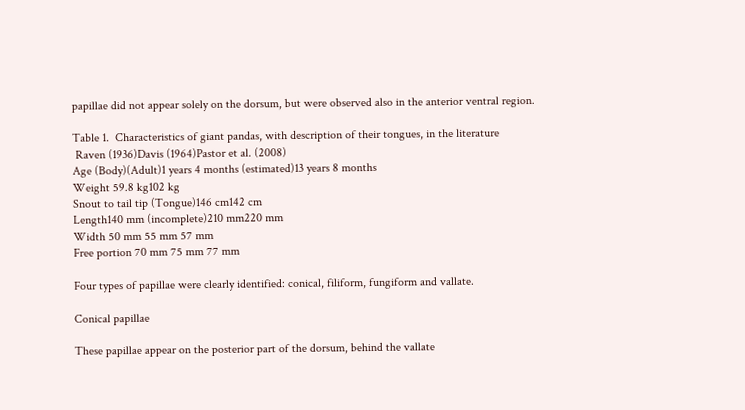papillae did not appear solely on the dorsum, but were observed also in the anterior ventral region.

Table 1.  Characteristics of giant pandas, with description of their tongues, in the literature
 Raven (1936)Davis (1964)Pastor et al. (2008)
Age (Body)(Adult)1 years 4 months (estimated)13 years 8 months
Weight 59.8 kg102 kg
Snout to tail tip (Tongue)146 cm142 cm
Length140 mm (incomplete)210 mm220 mm
Width 50 mm 55 mm 57 mm
Free portion 70 mm 75 mm 77 mm

Four types of papillae were clearly identified: conical, filiform, fungiform and vallate.

Conical papillae

These papillae appear on the posterior part of the dorsum, behind the vallate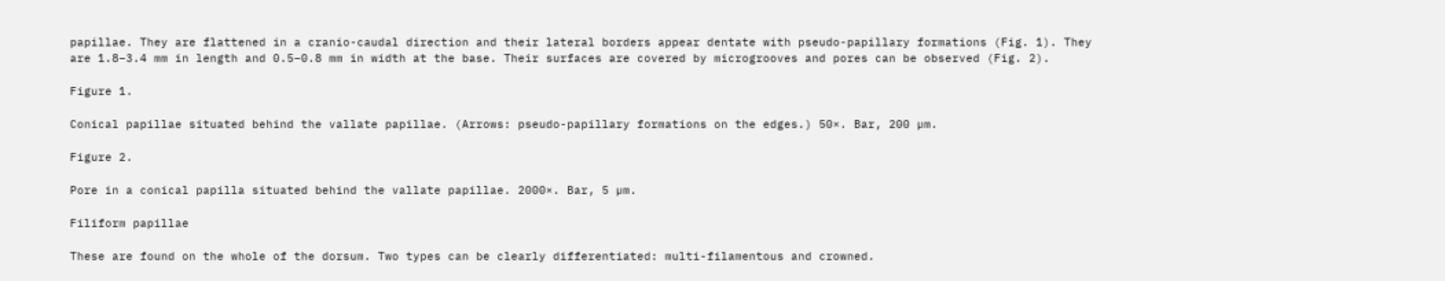papillae. They are flattened in a cranio-caudal direction and their lateral borders appear dentate with pseudo-papillary formations (Fig. 1). They are 1.8–3.4 mm in length and 0.5–0.8 mm in width at the base. Their surfaces are covered by microgrooves and pores can be observed (Fig. 2).

Figure 1.

Conical papillae situated behind the vallate papillae. (Arrows: pseudo-papillary formations on the edges.) 50×. Bar, 200 µm.

Figure 2.

Pore in a conical papilla situated behind the vallate papillae. 2000×. Bar, 5 µm.

Filiform papillae

These are found on the whole of the dorsum. Two types can be clearly differentiated: multi-filamentous and crowned.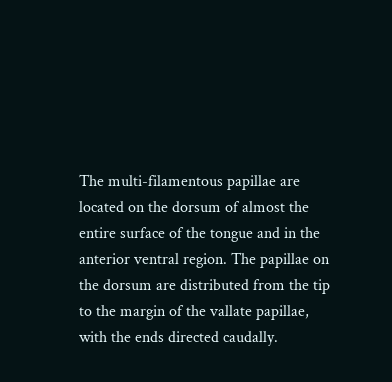The multi-filamentous papillae are located on the dorsum of almost the entire surface of the tongue and in the anterior ventral region. The papillae on the dorsum are distributed from the tip to the margin of the vallate papillae, with the ends directed caudally.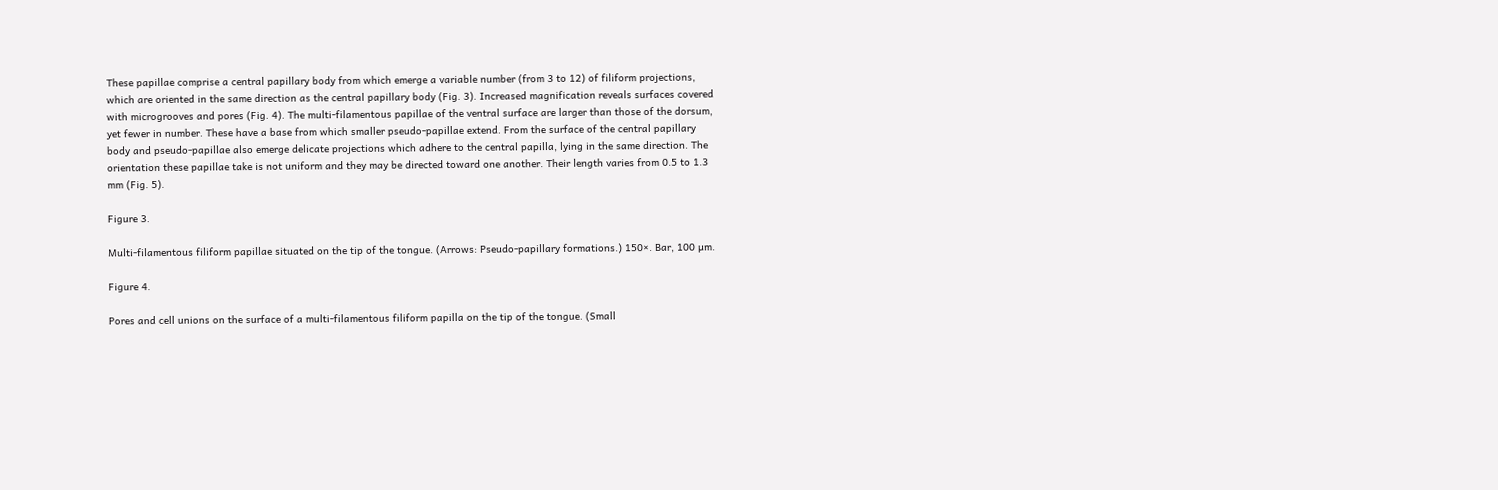These papillae comprise a central papillary body from which emerge a variable number (from 3 to 12) of filiform projections, which are oriented in the same direction as the central papillary body (Fig. 3). Increased magnification reveals surfaces covered with microgrooves and pores (Fig. 4). The multi-filamentous papillae of the ventral surface are larger than those of the dorsum, yet fewer in number. These have a base from which smaller pseudo-papillae extend. From the surface of the central papillary body and pseudo-papillae also emerge delicate projections which adhere to the central papilla, lying in the same direction. The orientation these papillae take is not uniform and they may be directed toward one another. Their length varies from 0.5 to 1.3 mm (Fig. 5).

Figure 3.

Multi-filamentous filiform papillae situated on the tip of the tongue. (Arrows: Pseudo-papillary formations.) 150×. Bar, 100 µm.

Figure 4.

Pores and cell unions on the surface of a multi-filamentous filiform papilla on the tip of the tongue. (Small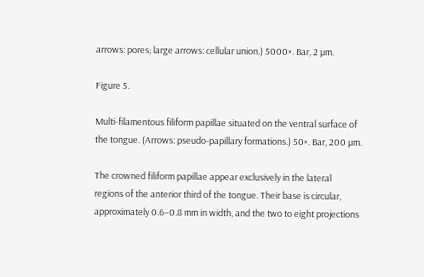arrows: pores; large arrows: cellular union.) 5000×. Bar, 2 µm.

Figure 5.

Multi-filamentous filiform papillae situated on the ventral surface of the tongue. (Arrows: pseudo-papillary formations.) 50×. Bar, 200 µm.

The crowned filiform papillae appear exclusively in the lateral regions of the anterior third of the tongue. Their base is circular, approximately 0.6–0.8 mm in width, and the two to eight projections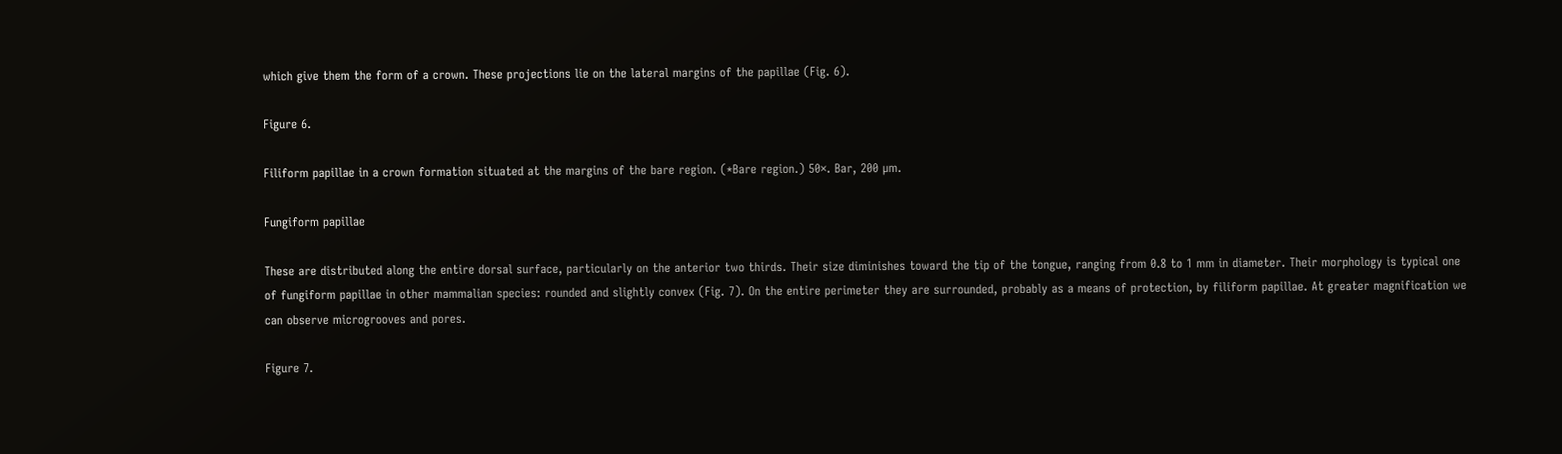which give them the form of a crown. These projections lie on the lateral margins of the papillae (Fig. 6).

Figure 6.

Filiform papillae in a crown formation situated at the margins of the bare region. (*Bare region.) 50×. Bar, 200 µm.

Fungiform papillae

These are distributed along the entire dorsal surface, particularly on the anterior two thirds. Their size diminishes toward the tip of the tongue, ranging from 0.8 to 1 mm in diameter. Their morphology is typical one of fungiform papillae in other mammalian species: rounded and slightly convex (Fig. 7). On the entire perimeter they are surrounded, probably as a means of protection, by filiform papillae. At greater magnification we can observe microgrooves and pores.

Figure 7.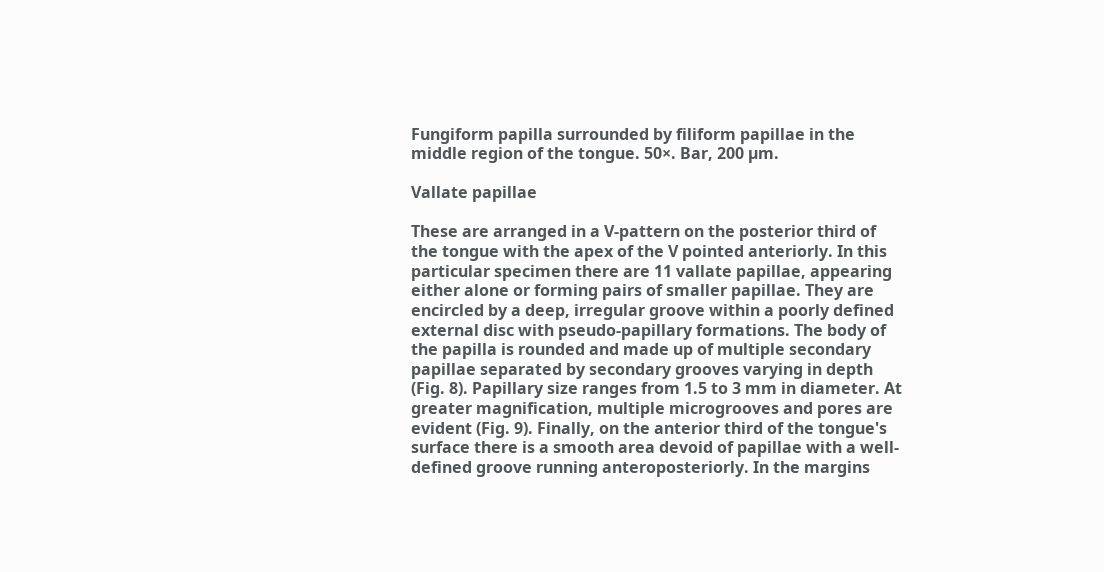Fungiform papilla surrounded by filiform papillae in the middle region of the tongue. 50×. Bar, 200 µm.

Vallate papillae

These are arranged in a V-pattern on the posterior third of the tongue with the apex of the V pointed anteriorly. In this particular specimen there are 11 vallate papillae, appearing either alone or forming pairs of smaller papillae. They are encircled by a deep, irregular groove within a poorly defined external disc with pseudo-papillary formations. The body of the papilla is rounded and made up of multiple secondary papillae separated by secondary grooves varying in depth (Fig. 8). Papillary size ranges from 1.5 to 3 mm in diameter. At greater magnification, multiple microgrooves and pores are evident (Fig. 9). Finally, on the anterior third of the tongue's surface there is a smooth area devoid of papillae with a well-defined groove running anteroposteriorly. In the margins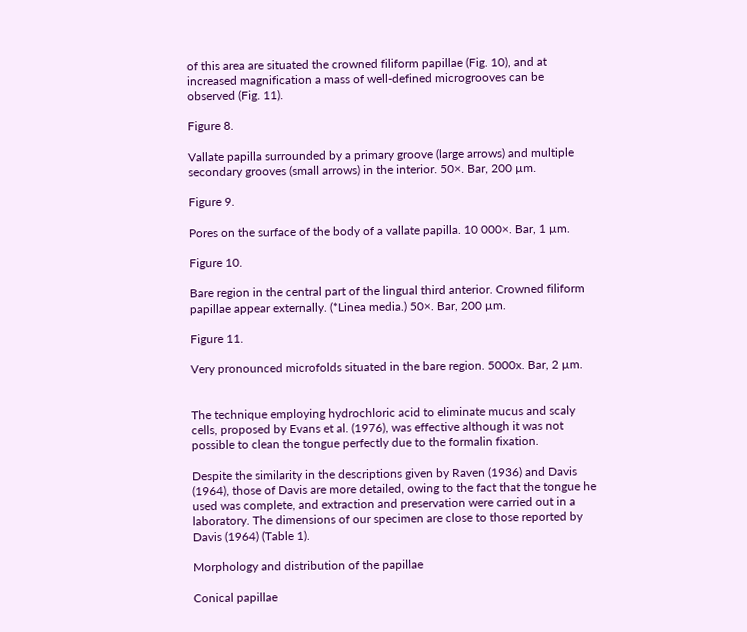of this area are situated the crowned filiform papillae (Fig. 10), and at increased magnification a mass of well-defined microgrooves can be observed (Fig. 11).

Figure 8.

Vallate papilla surrounded by a primary groove (large arrows) and multiple secondary grooves (small arrows) in the interior. 50×. Bar, 200 µm.

Figure 9.

Pores on the surface of the body of a vallate papilla. 10 000×. Bar, 1 µm.

Figure 10.

Bare region in the central part of the lingual third anterior. Crowned filiform papillae appear externally. (*Linea media.) 50×. Bar, 200 µm.

Figure 11.

Very pronounced microfolds situated in the bare region. 5000x. Bar, 2 µm.


The technique employing hydrochloric acid to eliminate mucus and scaly cells, proposed by Evans et al. (1976), was effective although it was not possible to clean the tongue perfectly due to the formalin fixation.

Despite the similarity in the descriptions given by Raven (1936) and Davis (1964), those of Davis are more detailed, owing to the fact that the tongue he used was complete, and extraction and preservation were carried out in a laboratory. The dimensions of our specimen are close to those reported by Davis (1964) (Table 1).

Morphology and distribution of the papillae

Conical papillae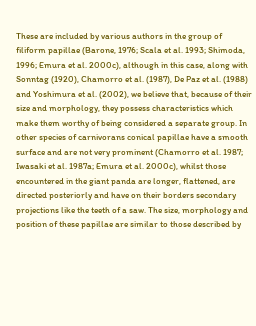These are included by various authors in the group of filiform papillae (Barone, 1976; Scala et al. 1993; Shimoda, 1996; Emura et al. 2000c), although in this case, along with Sonntag (1920), Chamorro et al. (1987), De Paz et al. (1988) and Yoshimura et al. (2002), we believe that, because of their size and morphology, they possess characteristics which make them worthy of being considered a separate group. In other species of carnivorans conical papillae have a smooth surface and are not very prominent (Chamorro et al. 1987; Iwasaki et al. 1987a; Emura et al. 2000c), whilst those encountered in the giant panda are longer, flattened, are directed posteriorly and have on their borders secondary projections like the teeth of a saw. The size, morphology and position of these papillae are similar to those described by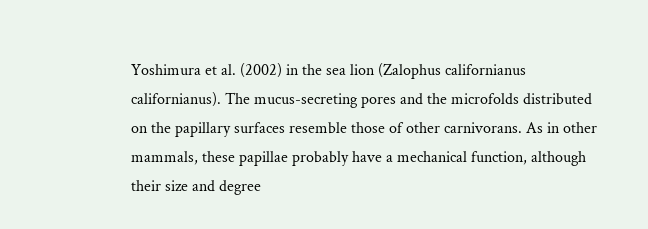Yoshimura et al. (2002) in the sea lion (Zalophus californianus californianus). The mucus-secreting pores and the microfolds distributed on the papillary surfaces resemble those of other carnivorans. As in other mammals, these papillae probably have a mechanical function, although their size and degree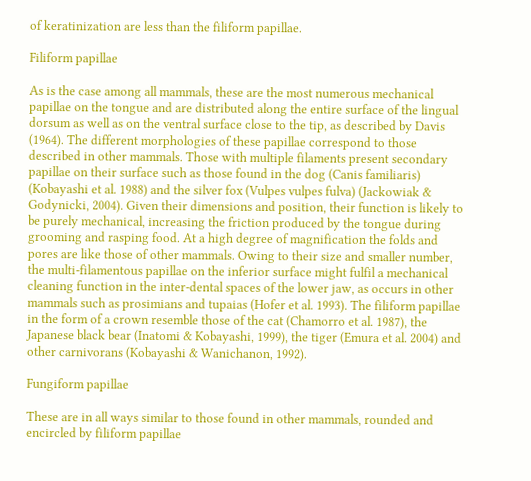of keratinization are less than the filiform papillae.

Filiform papillae

As is the case among all mammals, these are the most numerous mechanical papillae on the tongue and are distributed along the entire surface of the lingual dorsum as well as on the ventral surface close to the tip, as described by Davis (1964). The different morphologies of these papillae correspond to those described in other mammals. Those with multiple filaments present secondary papillae on their surface such as those found in the dog (Canis familiaris) (Kobayashi et al. 1988) and the silver fox (Vulpes vulpes fulva) (Jackowiak & Godynicki, 2004). Given their dimensions and position, their function is likely to be purely mechanical, increasing the friction produced by the tongue during grooming and rasping food. At a high degree of magnification the folds and pores are like those of other mammals. Owing to their size and smaller number, the multi-filamentous papillae on the inferior surface might fulfil a mechanical cleaning function in the inter-dental spaces of the lower jaw, as occurs in other mammals such as prosimians and tupaias (Hofer et al. 1993). The filiform papillae in the form of a crown resemble those of the cat (Chamorro et al. 1987), the Japanese black bear (Inatomi & Kobayashi, 1999), the tiger (Emura et al. 2004) and other carnivorans (Kobayashi & Wanichanon, 1992).

Fungiform papillae

These are in all ways similar to those found in other mammals, rounded and encircled by filiform papillae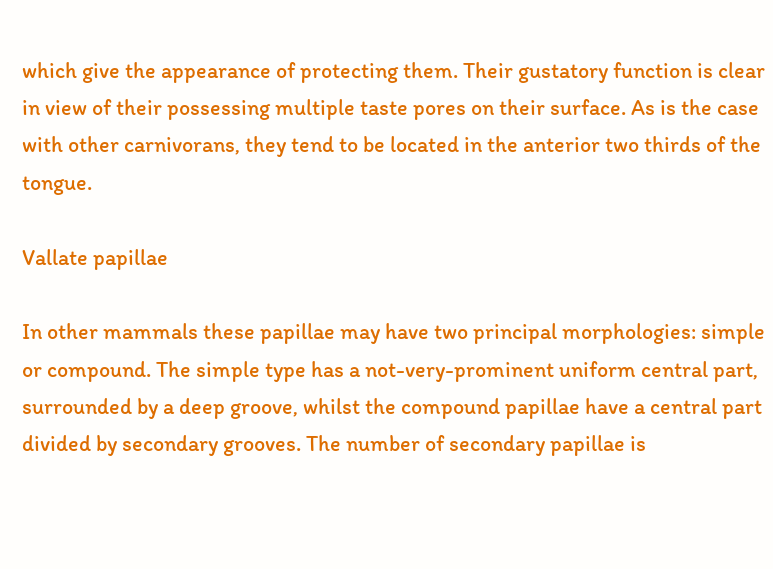which give the appearance of protecting them. Their gustatory function is clear in view of their possessing multiple taste pores on their surface. As is the case with other carnivorans, they tend to be located in the anterior two thirds of the tongue.

Vallate papillae

In other mammals these papillae may have two principal morphologies: simple or compound. The simple type has a not-very-prominent uniform central part, surrounded by a deep groove, whilst the compound papillae have a central part divided by secondary grooves. The number of secondary papillae is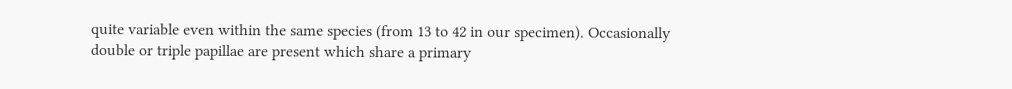quite variable even within the same species (from 13 to 42 in our specimen). Occasionally double or triple papillae are present which share a primary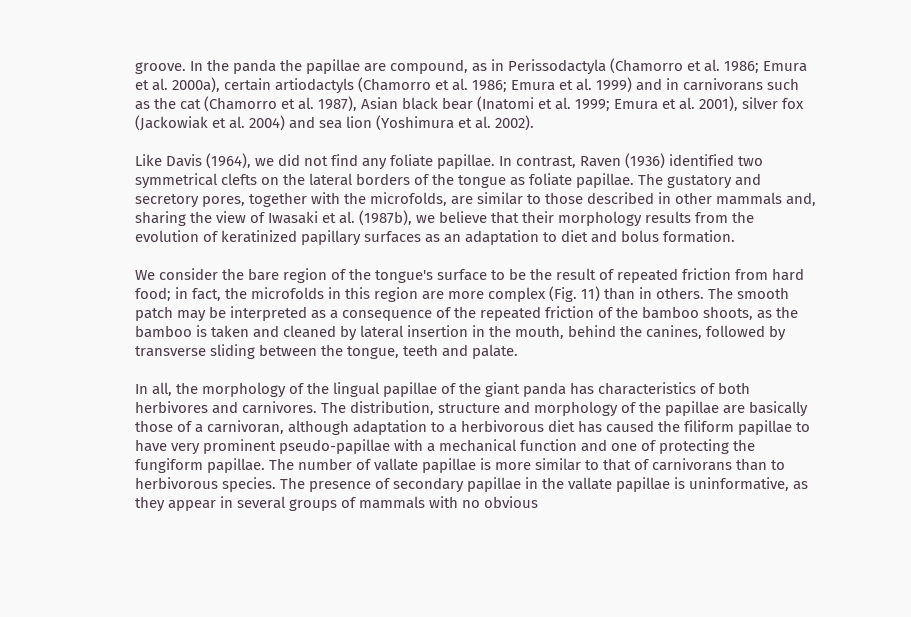groove. In the panda the papillae are compound, as in Perissodactyla (Chamorro et al. 1986; Emura et al. 2000a), certain artiodactyls (Chamorro et al. 1986; Emura et al. 1999) and in carnivorans such as the cat (Chamorro et al. 1987), Asian black bear (Inatomi et al. 1999; Emura et al. 2001), silver fox (Jackowiak et al. 2004) and sea lion (Yoshimura et al. 2002).

Like Davis (1964), we did not find any foliate papillae. In contrast, Raven (1936) identified two symmetrical clefts on the lateral borders of the tongue as foliate papillae. The gustatory and secretory pores, together with the microfolds, are similar to those described in other mammals and, sharing the view of Iwasaki et al. (1987b), we believe that their morphology results from the evolution of keratinized papillary surfaces as an adaptation to diet and bolus formation.

We consider the bare region of the tongue's surface to be the result of repeated friction from hard food; in fact, the microfolds in this region are more complex (Fig. 11) than in others. The smooth patch may be interpreted as a consequence of the repeated friction of the bamboo shoots, as the bamboo is taken and cleaned by lateral insertion in the mouth, behind the canines, followed by transverse sliding between the tongue, teeth and palate.

In all, the morphology of the lingual papillae of the giant panda has characteristics of both herbivores and carnivores. The distribution, structure and morphology of the papillae are basically those of a carnivoran, although adaptation to a herbivorous diet has caused the filiform papillae to have very prominent pseudo-papillae with a mechanical function and one of protecting the fungiform papillae. The number of vallate papillae is more similar to that of carnivorans than to herbivorous species. The presence of secondary papillae in the vallate papillae is uninformative, as they appear in several groups of mammals with no obvious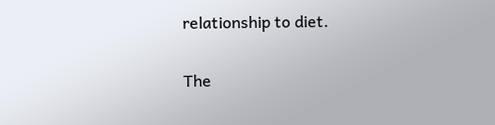relationship to diet.

The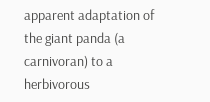apparent adaptation of the giant panda (a carnivoran) to a herbivorous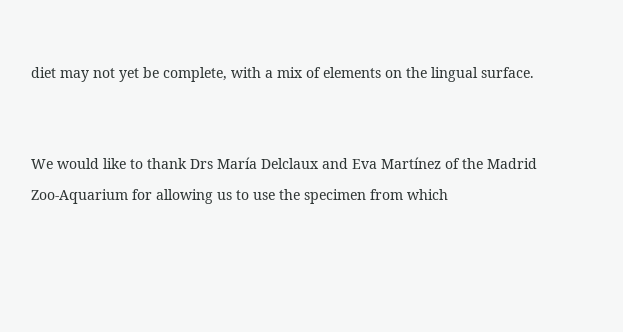diet may not yet be complete, with a mix of elements on the lingual surface.


We would like to thank Drs María Delclaux and Eva Martínez of the Madrid Zoo-Aquarium for allowing us to use the specimen from which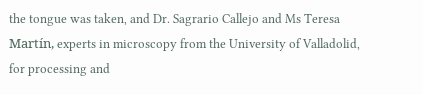the tongue was taken, and Dr. Sagrario Callejo and Ms Teresa Martín, experts in microscopy from the University of Valladolid, for processing and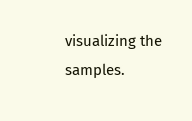visualizing the samples.